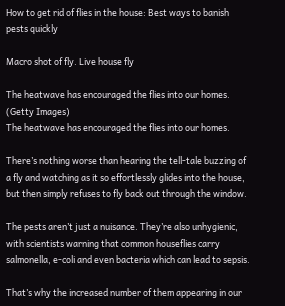How to get rid of flies in the house: Best ways to banish pests quickly

Macro shot of fly. Live house fly

The heatwave has encouraged the flies into our homes. (Getty Images)
The heatwave has encouraged the flies into our homes.

There’s nothing worse than hearing the tell-tale buzzing of a fly and watching as it so effortlessly glides into the house, but then simply refuses to fly back out through the window.

The pests aren’t just a nuisance. They’re also unhygienic, with scientists warning that common houseflies carry salmonella, e-coli and even bacteria which can lead to sepsis.

That’s why the increased number of them appearing in our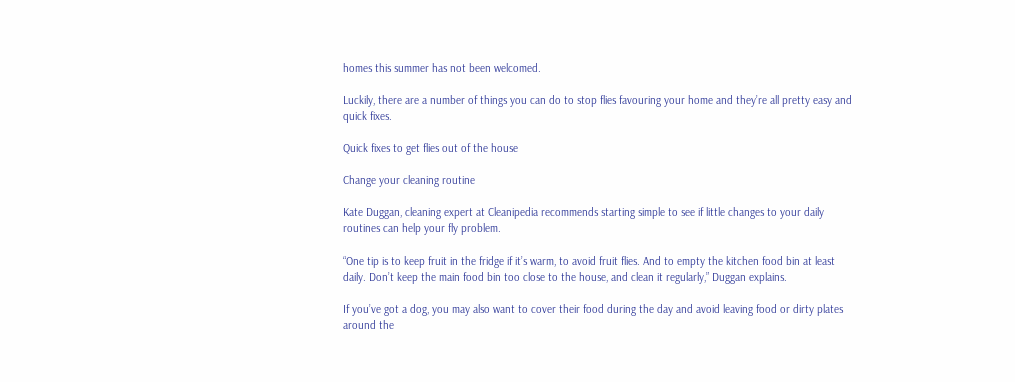homes this summer has not been welcomed.

Luckily, there are a number of things you can do to stop flies favouring your home and they’re all pretty easy and quick fixes.

Quick fixes to get flies out of the house

Change your cleaning routine

Kate Duggan, cleaning expert at Cleanipedia recommends starting simple to see if little changes to your daily routines can help your fly problem.

“One tip is to keep fruit in the fridge if it’s warm, to avoid fruit flies. And to empty the kitchen food bin at least daily. Don’t keep the main food bin too close to the house, and clean it regularly,” Duggan explains.

If you’ve got a dog, you may also want to cover their food during the day and avoid leaving food or dirty plates around the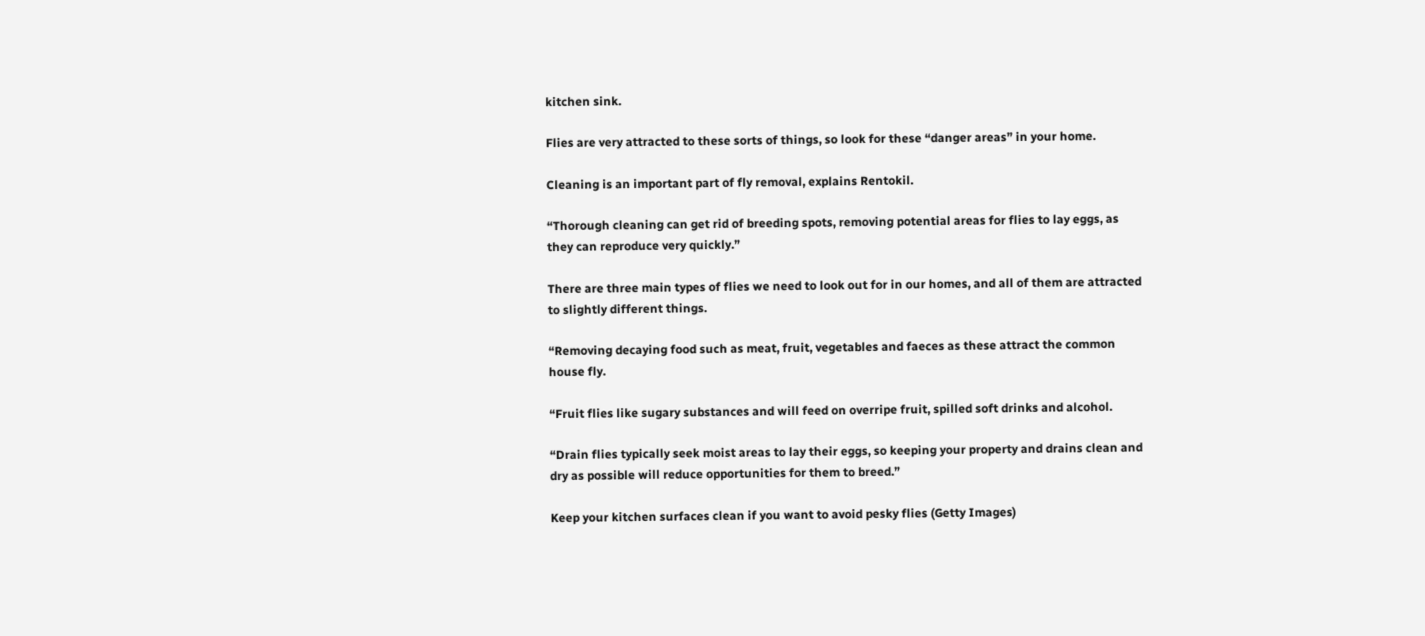kitchen sink.

Flies are very attracted to these sorts of things, so look for these “danger areas” in your home.

Cleaning is an important part of fly removal, explains Rentokil.

“Thorough cleaning can get rid of breeding spots, removing potential areas for flies to lay eggs, as they can reproduce very quickly.”

There are three main types of flies we need to look out for in our homes, and all of them are attracted to slightly different things.

“Removing decaying food such as meat, fruit, vegetables and faeces as these attract the common house fly.

“Fruit flies like sugary substances and will feed on overripe fruit, spilled soft drinks and alcohol.

“Drain flies typically seek moist areas to lay their eggs, so keeping your property and drains clean and dry as possible will reduce opportunities for them to breed.”

Keep your kitchen surfaces clean if you want to avoid pesky flies (Getty Images)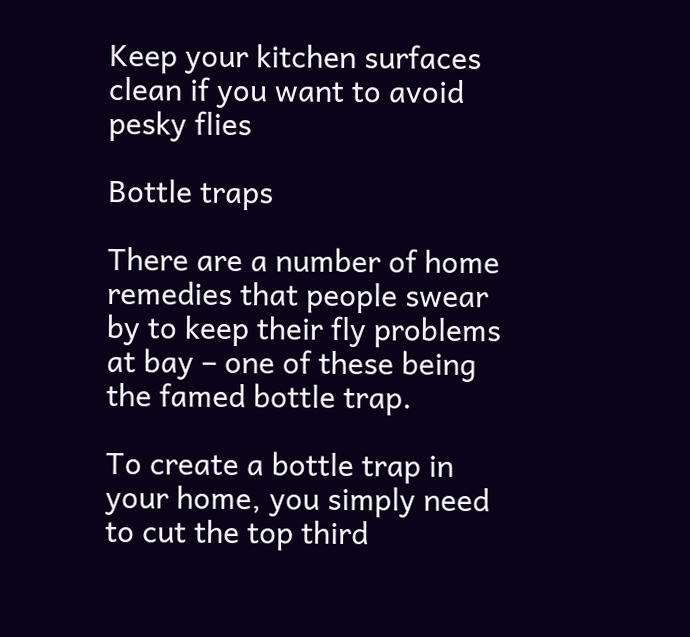Keep your kitchen surfaces clean if you want to avoid pesky flies

Bottle traps

There are a number of home remedies that people swear by to keep their fly problems at bay – one of these being the famed bottle trap.

To create a bottle trap in your home, you simply need to cut the top third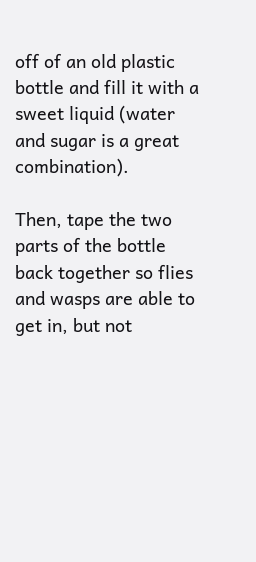off of an old plastic bottle and fill it with a sweet liquid (water and sugar is a great combination).

Then, tape the two parts of the bottle back together so flies and wasps are able to get in, but not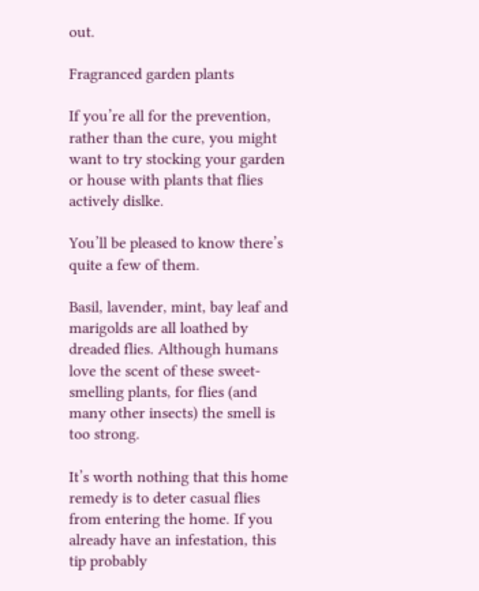out.

Fragranced garden plants

If you’re all for the prevention, rather than the cure, you might want to try stocking your garden or house with plants that flies actively dislke.

You’ll be pleased to know there’s quite a few of them.

Basil, lavender, mint, bay leaf and marigolds are all loathed by dreaded flies. Although humans love the scent of these sweet-smelling plants, for flies (and many other insects) the smell is too strong.

It’s worth nothing that this home remedy is to deter casual flies from entering the home. If you already have an infestation, this tip probably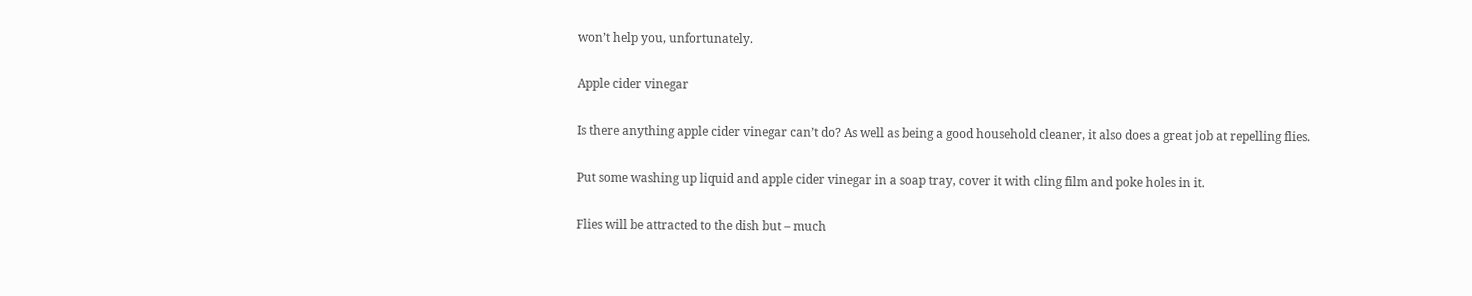won’t help you, unfortunately.

Apple cider vinegar

Is there anything apple cider vinegar can’t do? As well as being a good household cleaner, it also does a great job at repelling flies.

Put some washing up liquid and apple cider vinegar in a soap tray, cover it with cling film and poke holes in it.

Flies will be attracted to the dish but – much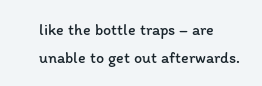like the bottle traps – are unable to get out afterwards.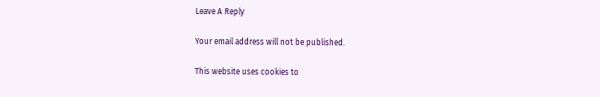Leave A Reply

Your email address will not be published.

This website uses cookies to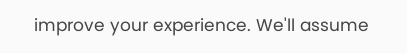improve your experience. We'll assume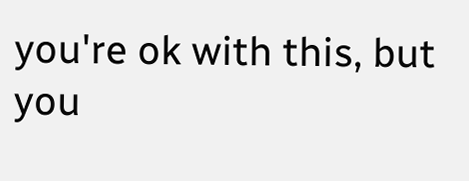you're ok with this, but you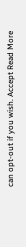can opt-out if you wish. Accept Read More